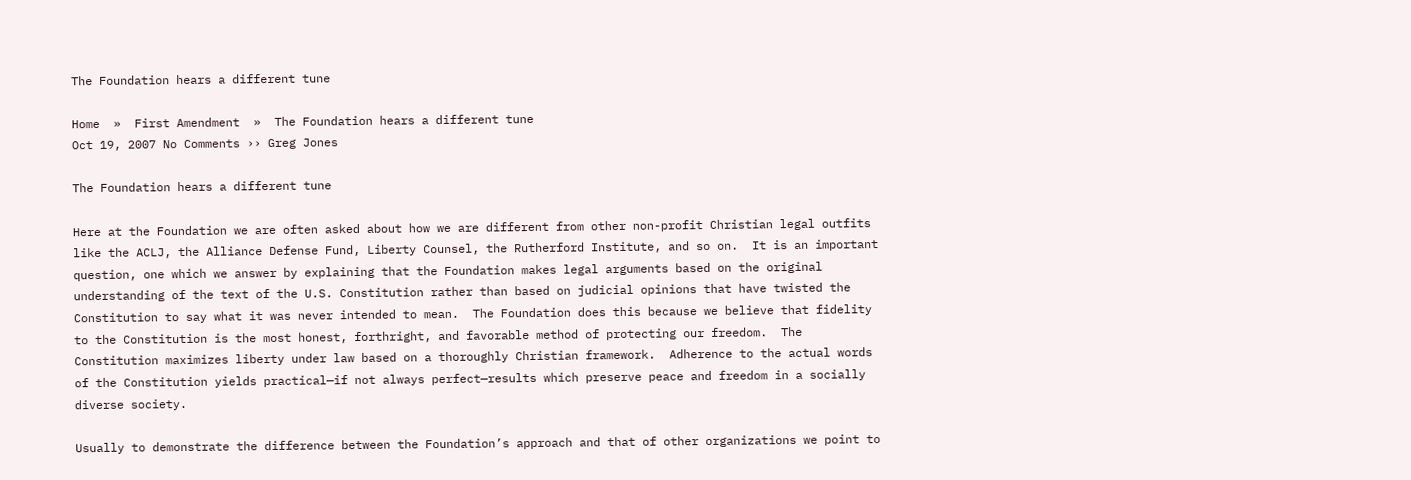The Foundation hears a different tune

Home  »  First Amendment  »  The Foundation hears a different tune
Oct 19, 2007 No Comments ›› Greg Jones

The Foundation hears a different tune

Here at the Foundation we are often asked about how we are different from other non-profit Christian legal outfits like the ACLJ, the Alliance Defense Fund, Liberty Counsel, the Rutherford Institute, and so on.  It is an important question, one which we answer by explaining that the Foundation makes legal arguments based on the original understanding of the text of the U.S. Constitution rather than based on judicial opinions that have twisted the Constitution to say what it was never intended to mean.  The Foundation does this because we believe that fidelity to the Constitution is the most honest, forthright, and favorable method of protecting our freedom.  The Constitution maximizes liberty under law based on a thoroughly Christian framework.  Adherence to the actual words of the Constitution yields practical—if not always perfect—results which preserve peace and freedom in a socially diverse society.

Usually to demonstrate the difference between the Foundation’s approach and that of other organizations we point to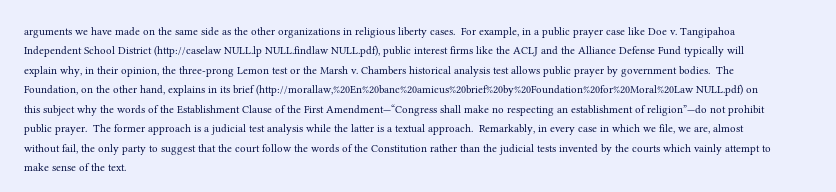arguments we have made on the same side as the other organizations in religious liberty cases.  For example, in a public prayer case like Doe v. Tangipahoa Independent School District (http://caselaw NULL.lp NULL.findlaw NULL.pdf), public interest firms like the ACLJ and the Alliance Defense Fund typically will explain why, in their opinion, the three-prong Lemon test or the Marsh v. Chambers historical analysis test allows public prayer by government bodies.  The Foundation, on the other hand, explains in its brief (http://morallaw,%20En%20banc%20amicus%20brief%20by%20Foundation%20for%20Moral%20Law NULL.pdf) on this subject why the words of the Establishment Clause of the First Amendment—“Congress shall make no respecting an establishment of religion”—do not prohibit public prayer.  The former approach is a judicial test analysis while the latter is a textual approach.  Remarkably, in every case in which we file, we are, almost without fail, the only party to suggest that the court follow the words of the Constitution rather than the judicial tests invented by the courts which vainly attempt to make sense of the text.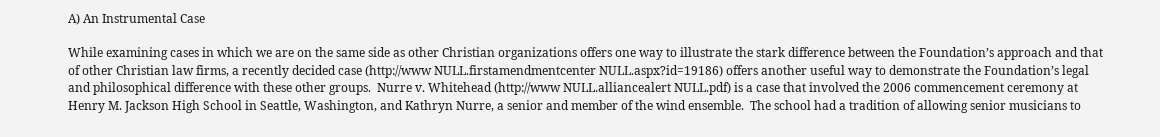A) An Instrumental Case

While examining cases in which we are on the same side as other Christian organizations offers one way to illustrate the stark difference between the Foundation’s approach and that of other Christian law firms, a recently decided case (http://www NULL.firstamendmentcenter NULL.aspx?id=19186) offers another useful way to demonstrate the Foundation’s legal and philosophical difference with these other groups.  Nurre v. Whitehead (http://www NULL.alliancealert NULL.pdf) is a case that involved the 2006 commencement ceremony at Henry M. Jackson High School in Seattle, Washington, and Kathryn Nurre, a senior and member of the wind ensemble.  The school had a tradition of allowing senior musicians to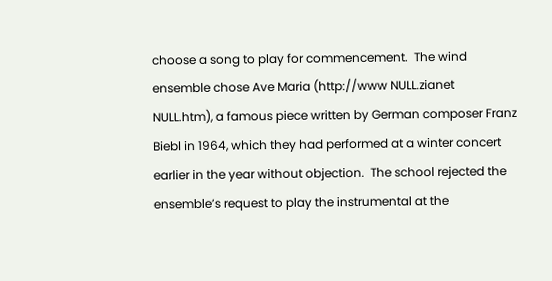choose a song to play for commencement.  The wind ensemble chose Ave Maria (http://www NULL.zianet NULL.htm), a famous piece written by German composer Franz Biebl in 1964, which they had performed at a winter concert earlier in the year without objection.  The school rejected the ensemble’s request to play the instrumental at the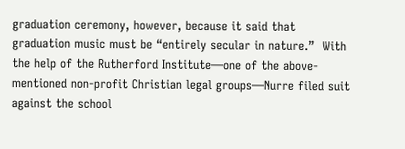graduation ceremony, however, because it said that graduation music must be “entirely secular in nature.”  With the help of the Rutherford Institute—one of the above-mentioned non-profit Christian legal groups—Nurre filed suit against the school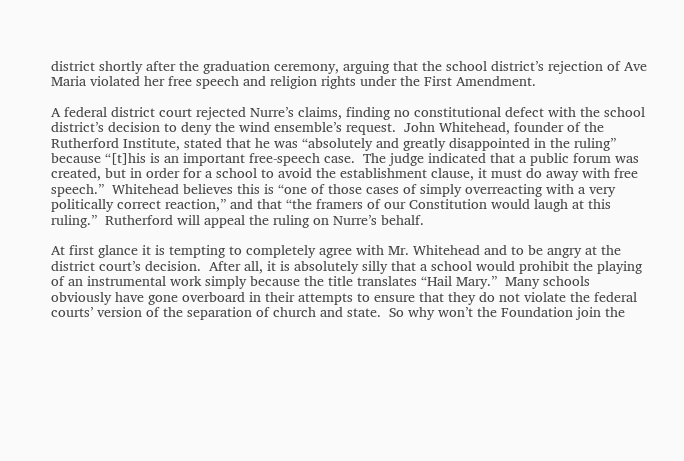district shortly after the graduation ceremony, arguing that the school district’s rejection of Ave Maria violated her free speech and religion rights under the First Amendment.

A federal district court rejected Nurre’s claims, finding no constitutional defect with the school district’s decision to deny the wind ensemble’s request.  John Whitehead, founder of the Rutherford Institute, stated that he was “absolutely and greatly disappointed in the ruling” because “[t]his is an important free-speech case.  The judge indicated that a public forum was created, but in order for a school to avoid the establishment clause, it must do away with free speech.”  Whitehead believes this is “one of those cases of simply overreacting with a very politically correct reaction,” and that “the framers of our Constitution would laugh at this ruling.”  Rutherford will appeal the ruling on Nurre’s behalf.

At first glance it is tempting to completely agree with Mr. Whitehead and to be angry at the district court’s decision.  After all, it is absolutely silly that a school would prohibit the playing of an instrumental work simply because the title translates “Hail Mary.”  Many schools obviously have gone overboard in their attempts to ensure that they do not violate the federal courts’ version of the separation of church and state.  So why won’t the Foundation join the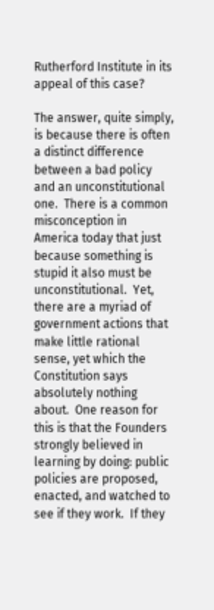Rutherford Institute in its appeal of this case?

The answer, quite simply, is because there is often a distinct difference between a bad policy and an unconstitutional one.  There is a common misconception in America today that just because something is stupid it also must be unconstitutional.  Yet, there are a myriad of government actions that make little rational sense, yet which the Constitution says absolutely nothing about.  One reason for this is that the Founders strongly believed in learning by doing: public policies are proposed, enacted, and watched to see if they work.  If they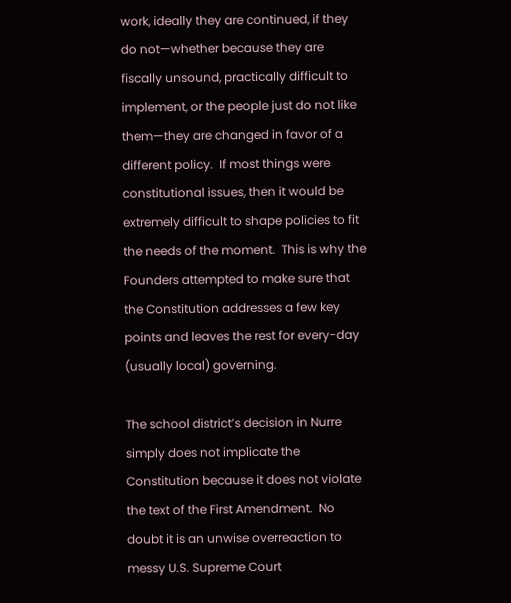work, ideally they are continued, if they do not—whether because they are fiscally unsound, practically difficult to implement, or the people just do not like them—they are changed in favor of a different policy.  If most things were constitutional issues, then it would be extremely difficult to shape policies to fit the needs of the moment.  This is why the Founders attempted to make sure that the Constitution addresses a few key points and leaves the rest for every-day (usually local) governing.

The school district’s decision in Nurre simply does not implicate the Constitution because it does not violate the text of the First Amendment.  No doubt it is an unwise overreaction to messy U.S. Supreme Court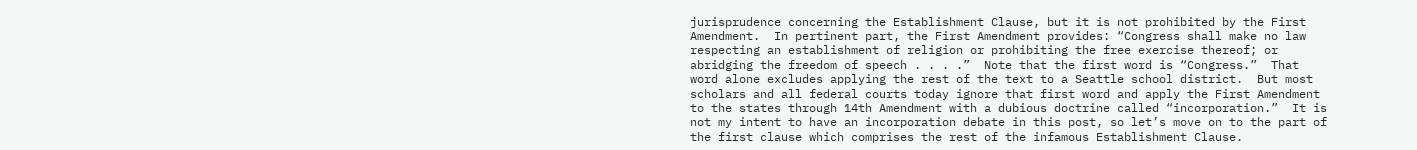jurisprudence concerning the Establishment Clause, but it is not prohibited by the First Amendment.  In pertinent part, the First Amendment provides: “Congress shall make no law respecting an establishment of religion or prohibiting the free exercise thereof; or abridging the freedom of speech . . . .”  Note that the first word is “Congress.”  That word alone excludes applying the rest of the text to a Seattle school district.  But most scholars and all federal courts today ignore that first word and apply the First Amendment to the states through 14th Amendment with a dubious doctrine called “incorporation.”  It is not my intent to have an incorporation debate in this post, so let’s move on to the part of the first clause which comprises the rest of the infamous Establishment Clause.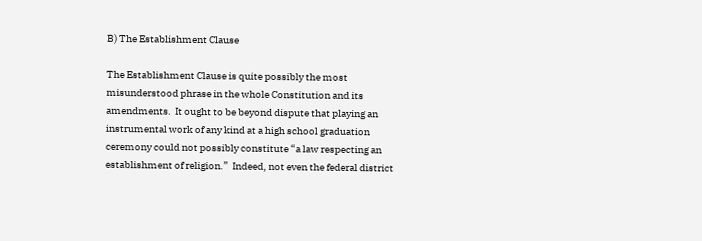B) The Establishment Clause

The Establishment Clause is quite possibly the most misunderstood phrase in the whole Constitution and its amendments.  It ought to be beyond dispute that playing an instrumental work of any kind at a high school graduation ceremony could not possibly constitute “a law respecting an establishment of religion.”  Indeed, not even the federal district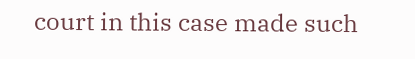court in this case made such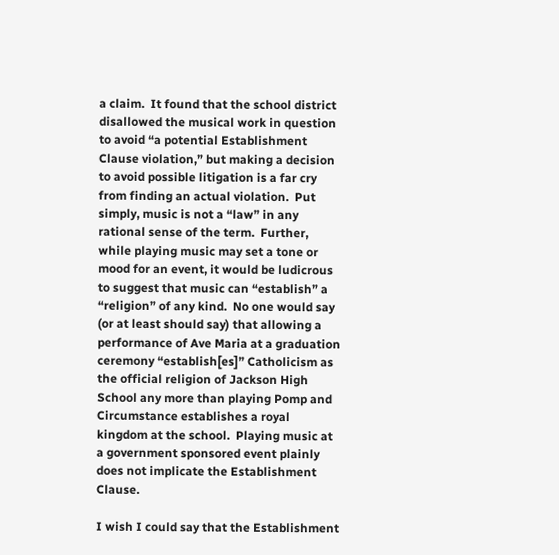a claim.  It found that the school district disallowed the musical work in question to avoid “a potential Establishment Clause violation,” but making a decision to avoid possible litigation is a far cry from finding an actual violation.  Put simply, music is not a “law” in any rational sense of the term.  Further, while playing music may set a tone or mood for an event, it would be ludicrous to suggest that music can “establish” a “religion” of any kind.  No one would say (or at least should say) that allowing a performance of Ave Maria at a graduation ceremony “establish[es]” Catholicism as the official religion of Jackson High School any more than playing Pomp and Circumstance establishes a royal kingdom at the school.  Playing music at a government sponsored event plainly does not implicate the Establishment Clause.

I wish I could say that the Establishment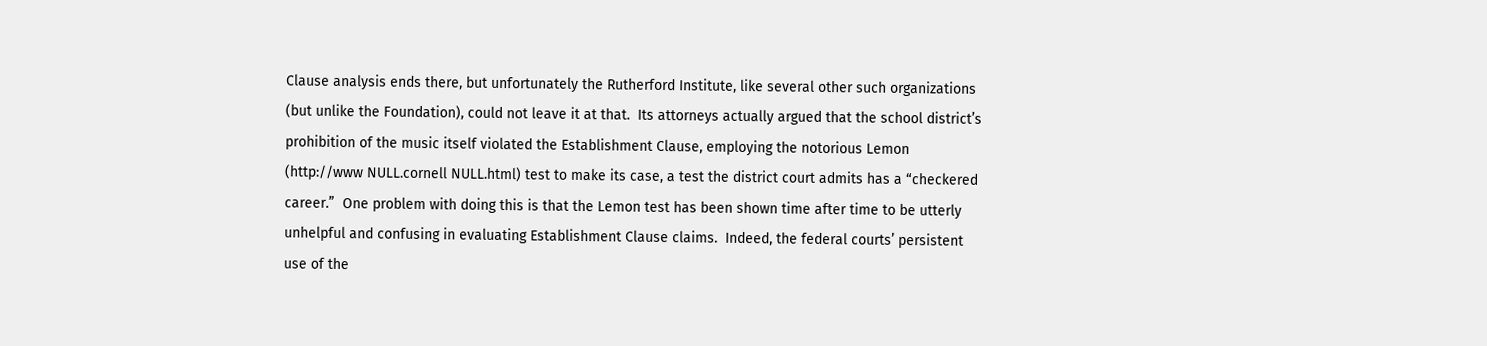Clause analysis ends there, but unfortunately the Rutherford Institute, like several other such organizations (but unlike the Foundation), could not leave it at that.  Its attorneys actually argued that the school district’s prohibition of the music itself violated the Establishment Clause, employing the notorious Lemon (http://www NULL.cornell NULL.html) test to make its case, a test the district court admits has a “checkered career.”  One problem with doing this is that the Lemon test has been shown time after time to be utterly unhelpful and confusing in evaluating Establishment Clause claims.  Indeed, the federal courts’ persistent use of the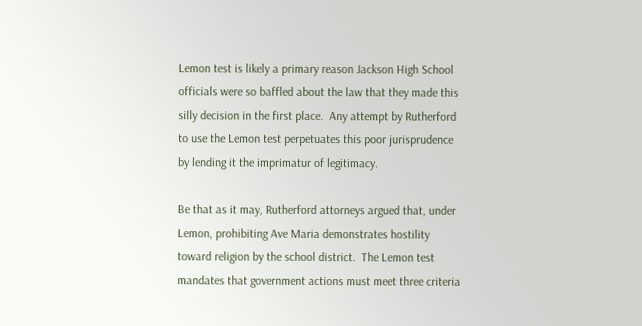Lemon test is likely a primary reason Jackson High School officials were so baffled about the law that they made this silly decision in the first place.  Any attempt by Rutherford to use the Lemon test perpetuates this poor jurisprudence by lending it the imprimatur of legitimacy.

Be that as it may, Rutherford attorneys argued that, under Lemon, prohibiting Ave Maria demonstrates hostility toward religion by the school district.  The Lemon test mandates that government actions must meet three criteria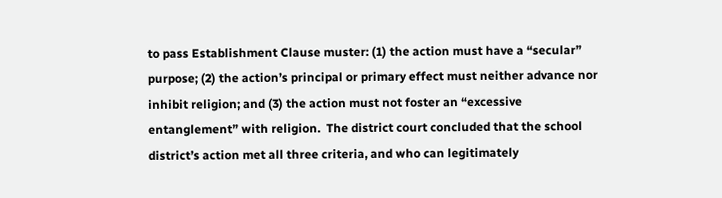to pass Establishment Clause muster: (1) the action must have a “secular” purpose; (2) the action’s principal or primary effect must neither advance nor inhibit religion; and (3) the action must not foster an “excessive entanglement” with religion.  The district court concluded that the school district’s action met all three criteria, and who can legitimately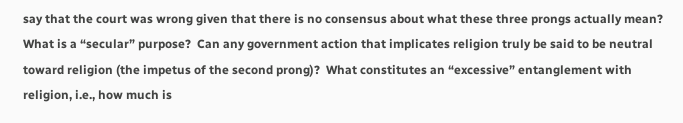say that the court was wrong given that there is no consensus about what these three prongs actually mean?  What is a “secular” purpose?  Can any government action that implicates religion truly be said to be neutral toward religion (the impetus of the second prong)?  What constitutes an “excessive” entanglement with religion, i.e., how much is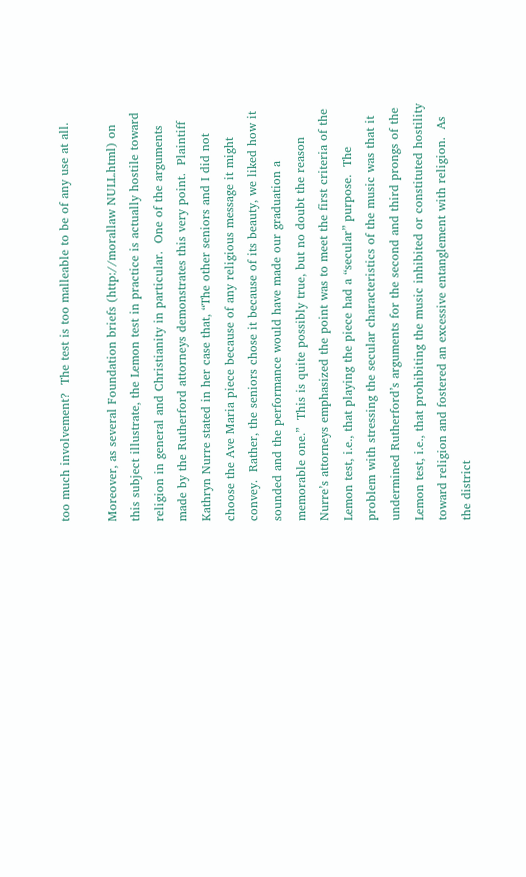too much involvement?  The test is too malleable to be of any use at all.

Moreover, as several Foundation briefs (http://morallaw NULL.html) on this subject illustrate, the Lemon test in practice is actually hostile toward religion in general and Christianity in particular.  One of the arguments made by the Rutherford attorneys demonstrates this very point.  Plaintiff Kathryn Nurre stated in her case that, “The other seniors and I did not choose the Ave Maria piece because of any religious message it might convey.  Rather, the seniors chose it because of its beauty, we liked how it sounded and the performance would have made our graduation a memorable one.”  This is quite possibly true, but no doubt the reason Nurre’s attorneys emphasized the point was to meet the first criteria of the Lemon test, i.e., that playing the piece had a “secular” purpose.  The problem with stressing the secular characteristics of the music was that it undermined Rutherford’s arguments for the second and third prongs of the Lemon test, i.e., that prohibiting the music inhibited or constituted hostility toward religion and fostered an excessive entanglement with religion.  As the district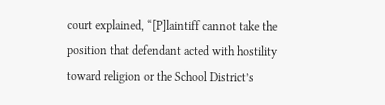court explained, “[P]laintiff cannot take the position that defendant acted with hostility toward religion or the School District’s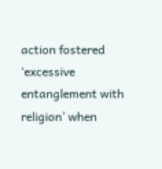action fostered ‘excessive entanglement with religion’ when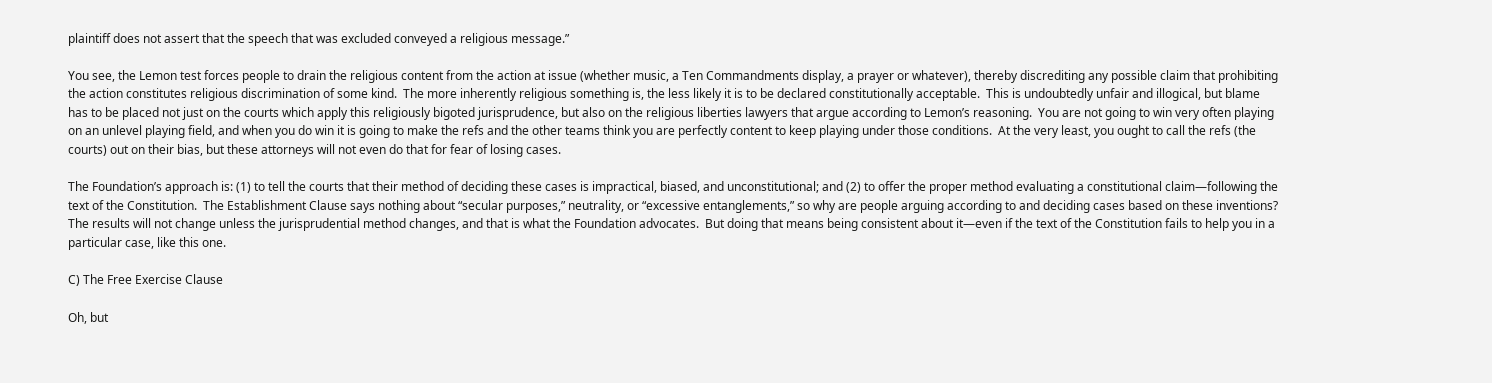plaintiff does not assert that the speech that was excluded conveyed a religious message.”

You see, the Lemon test forces people to drain the religious content from the action at issue (whether music, a Ten Commandments display, a prayer or whatever), thereby discrediting any possible claim that prohibiting the action constitutes religious discrimination of some kind.  The more inherently religious something is, the less likely it is to be declared constitutionally acceptable.  This is undoubtedly unfair and illogical, but blame has to be placed not just on the courts which apply this religiously bigoted jurisprudence, but also on the religious liberties lawyers that argue according to Lemon’s reasoning.  You are not going to win very often playing on an unlevel playing field, and when you do win it is going to make the refs and the other teams think you are perfectly content to keep playing under those conditions.  At the very least, you ought to call the refs (the courts) out on their bias, but these attorneys will not even do that for fear of losing cases.

The Foundation’s approach is: (1) to tell the courts that their method of deciding these cases is impractical, biased, and unconstitutional; and (2) to offer the proper method evaluating a constitutional claim—following the text of the Constitution.  The Establishment Clause says nothing about “secular purposes,” neutrality, or “excessive entanglements,” so why are people arguing according to and deciding cases based on these inventions?  The results will not change unless the jurisprudential method changes, and that is what the Foundation advocates.  But doing that means being consistent about it—even if the text of the Constitution fails to help you in a particular case, like this one.

C) The Free Exercise Clause

Oh, but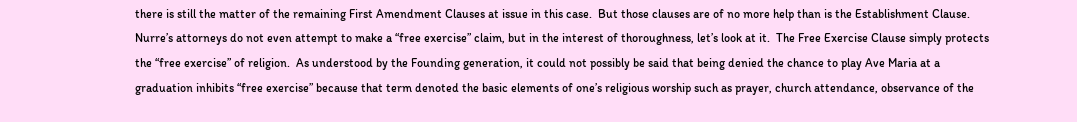there is still the matter of the remaining First Amendment Clauses at issue in this case.  But those clauses are of no more help than is the Establishment Clause.  Nurre’s attorneys do not even attempt to make a “free exercise” claim, but in the interest of thoroughness, let’s look at it.  The Free Exercise Clause simply protects the “free exercise” of religion.  As understood by the Founding generation, it could not possibly be said that being denied the chance to play Ave Maria at a graduation inhibits “free exercise” because that term denoted the basic elements of one’s religious worship such as prayer, church attendance, observance of the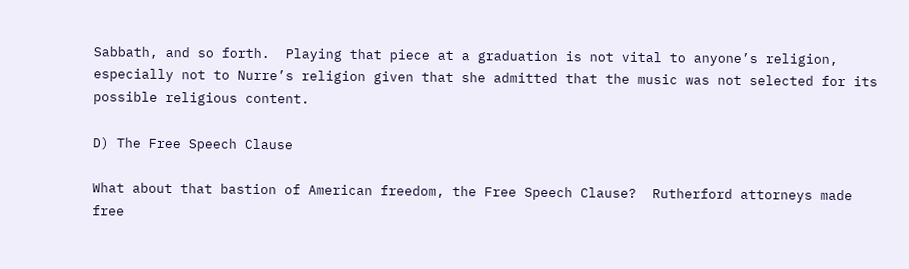Sabbath, and so forth.  Playing that piece at a graduation is not vital to anyone’s religion, especially not to Nurre’s religion given that she admitted that the music was not selected for its possible religious content.

D) The Free Speech Clause

What about that bastion of American freedom, the Free Speech Clause?  Rutherford attorneys made free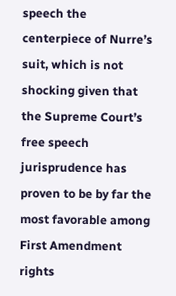speech the centerpiece of Nurre’s suit, which is not shocking given that the Supreme Court’s free speech jurisprudence has proven to be by far the most favorable among First Amendment rights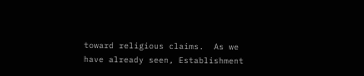toward religious claims.  As we have already seen, Establishment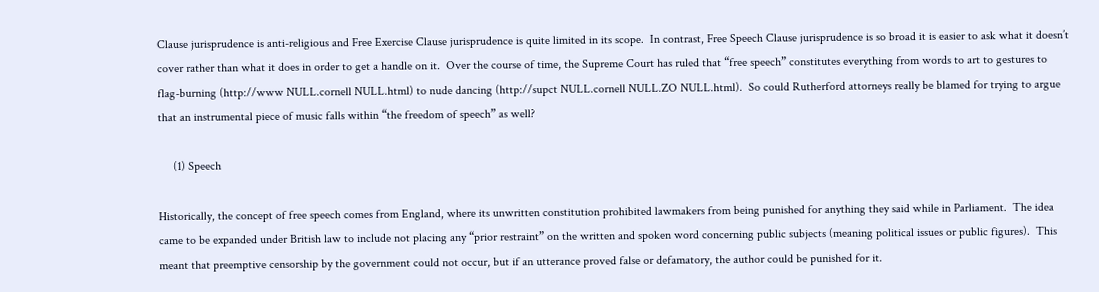Clause jurisprudence is anti-religious and Free Exercise Clause jurisprudence is quite limited in its scope.  In contrast, Free Speech Clause jurisprudence is so broad it is easier to ask what it doesn’t cover rather than what it does in order to get a handle on it.  Over the course of time, the Supreme Court has ruled that “free speech” constitutes everything from words to art to gestures to flag-burning (http://www NULL.cornell NULL.html) to nude dancing (http://supct NULL.cornell NULL.ZO NULL.html).  So could Rutherford attorneys really be blamed for trying to argue that an instrumental piece of music falls within “the freedom of speech” as well?

     (1) Speech

Historically, the concept of free speech comes from England, where its unwritten constitution prohibited lawmakers from being punished for anything they said while in Parliament.  The idea came to be expanded under British law to include not placing any “prior restraint” on the written and spoken word concerning public subjects (meaning political issues or public figures).  This meant that preemptive censorship by the government could not occur, but if an utterance proved false or defamatory, the author could be punished for it.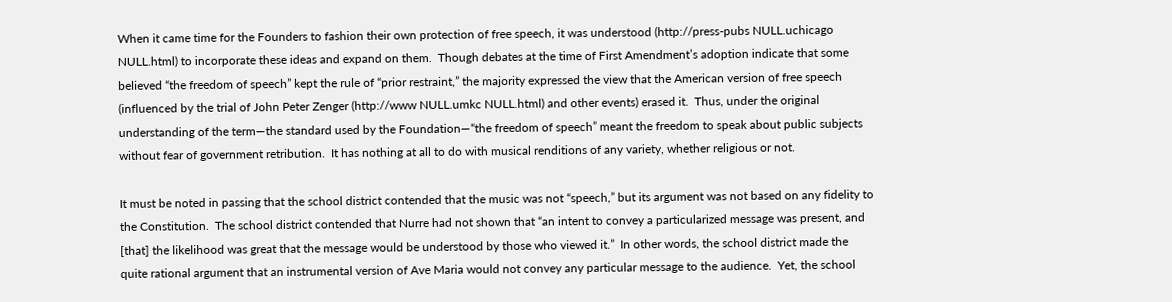When it came time for the Founders to fashion their own protection of free speech, it was understood (http://press-pubs NULL.uchicago NULL.html) to incorporate these ideas and expand on them.  Though debates at the time of First Amendment’s adoption indicate that some believed “the freedom of speech” kept the rule of “prior restraint,” the majority expressed the view that the American version of free speech (influenced by the trial of John Peter Zenger (http://www NULL.umkc NULL.html) and other events) erased it.  Thus, under the original understanding of the term—the standard used by the Foundation—“the freedom of speech” meant the freedom to speak about public subjects without fear of government retribution.  It has nothing at all to do with musical renditions of any variety, whether religious or not.

It must be noted in passing that the school district contended that the music was not “speech,” but its argument was not based on any fidelity to the Constitution.  The school district contended that Nurre had not shown that “an intent to convey a particularized message was present, and [that] the likelihood was great that the message would be understood by those who viewed it.”  In other words, the school district made the quite rational argument that an instrumental version of Ave Maria would not convey any particular message to the audience.  Yet, the school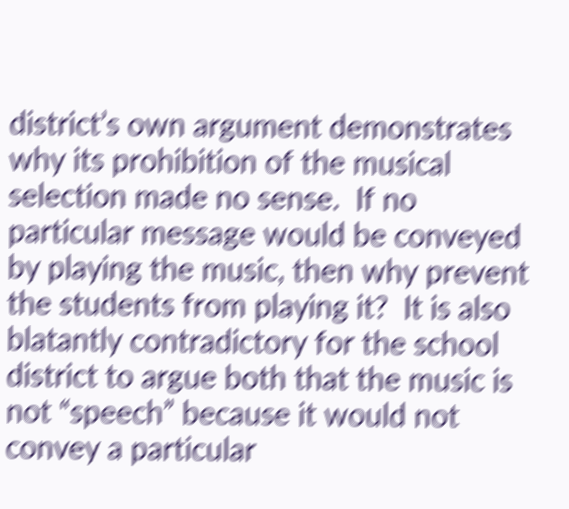district’s own argument demonstrates why its prohibition of the musical selection made no sense.  If no particular message would be conveyed by playing the music, then why prevent the students from playing it?  It is also blatantly contradictory for the school district to argue both that the music is not “speech” because it would not convey a particular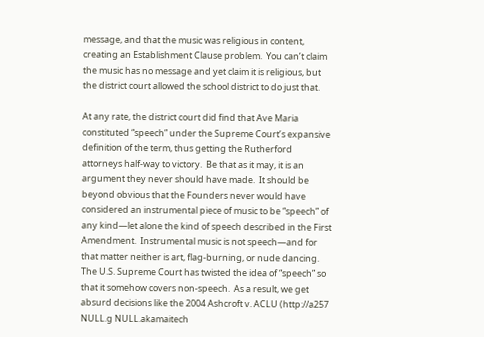message, and that the music was religious in content, creating an Establishment Clause problem.  You can’t claim the music has no message and yet claim it is religious, but the district court allowed the school district to do just that.

At any rate, the district court did find that Ave Maria constituted “speech” under the Supreme Court’s expansive definition of the term, thus getting the Rutherford attorneys half-way to victory.  Be that as it may, it is an argument they never should have made.  It should be beyond obvious that the Founders never would have considered an instrumental piece of music to be “speech” of any kind—let alone the kind of speech described in the First Amendment.  Instrumental music is not speech—and for that matter neither is art, flag-burning, or nude dancing.  The U.S. Supreme Court has twisted the idea of “speech” so that it somehow covers non-speech.  As a result, we get absurd decisions like the 2004 Ashcroft v. ACLU (http://a257 NULL.g NULL.akamaitech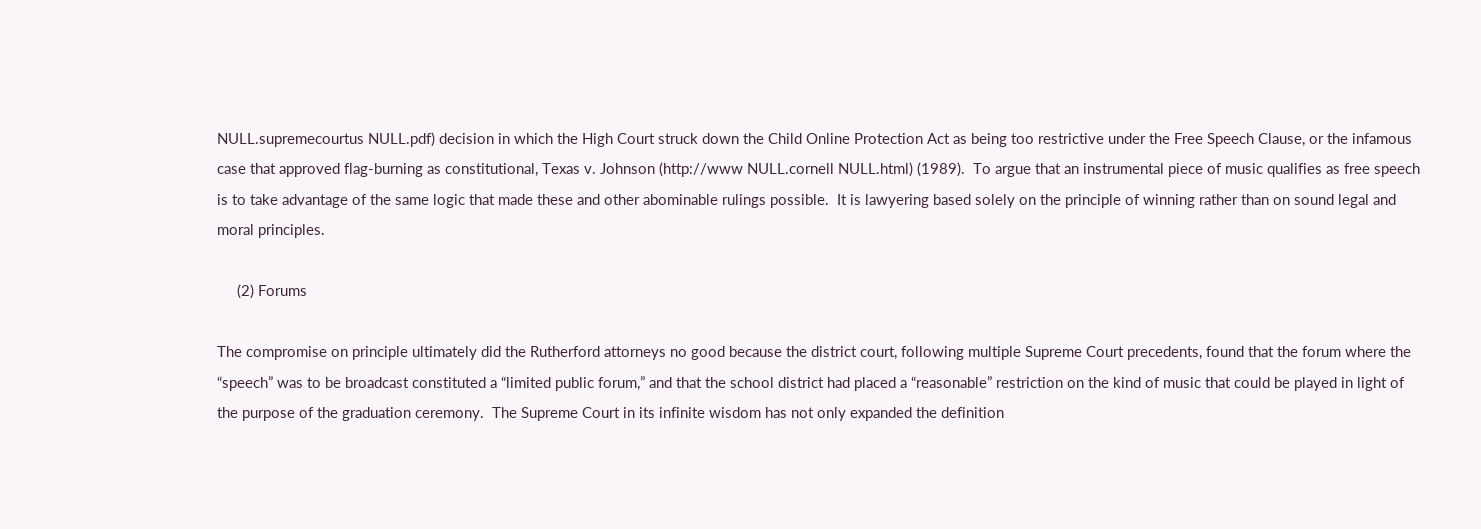NULL.supremecourtus NULL.pdf) decision in which the High Court struck down the Child Online Protection Act as being too restrictive under the Free Speech Clause, or the infamous case that approved flag-burning as constitutional, Texas v. Johnson (http://www NULL.cornell NULL.html) (1989).  To argue that an instrumental piece of music qualifies as free speech is to take advantage of the same logic that made these and other abominable rulings possible.  It is lawyering based solely on the principle of winning rather than on sound legal and moral principles.

     (2) Forums

The compromise on principle ultimately did the Rutherford attorneys no good because the district court, following multiple Supreme Court precedents, found that the forum where the “speech” was to be broadcast constituted a “limited public forum,” and that the school district had placed a “reasonable” restriction on the kind of music that could be played in light of the purpose of the graduation ceremony.  The Supreme Court in its infinite wisdom has not only expanded the definition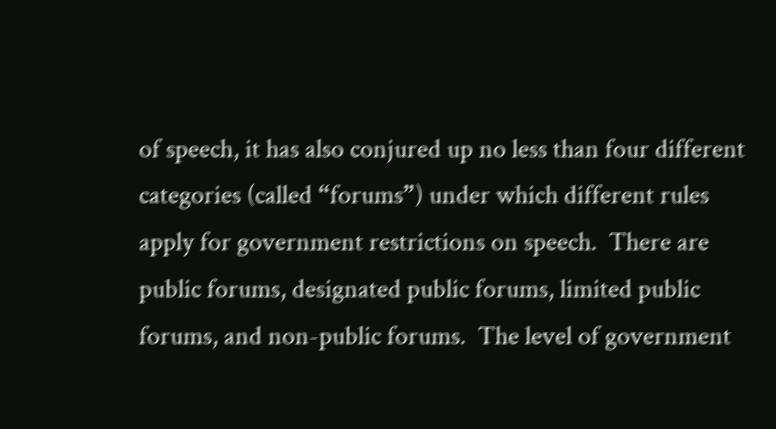of speech, it has also conjured up no less than four different categories (called “forums”) under which different rules apply for government restrictions on speech.  There are public forums, designated public forums, limited public forums, and non-public forums.  The level of government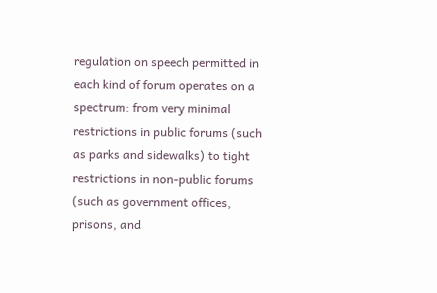regulation on speech permitted in each kind of forum operates on a spectrum: from very minimal restrictions in public forums (such as parks and sidewalks) to tight restrictions in non-public forums (such as government offices, prisons, and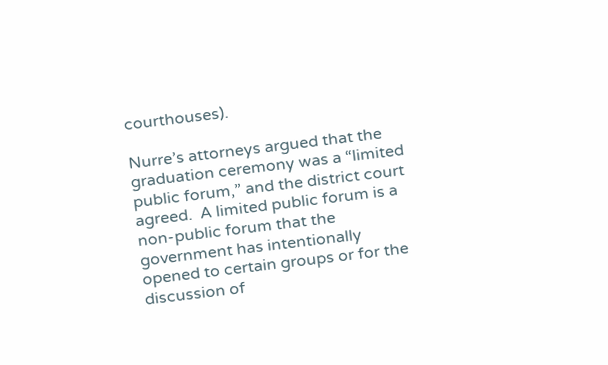courthouses).

Nurre’s attorneys argued that the graduation ceremony was a “limited public forum,” and the district court agreed.  A limited public forum is a non-public forum that the government has intentionally opened to certain groups or for the discussion of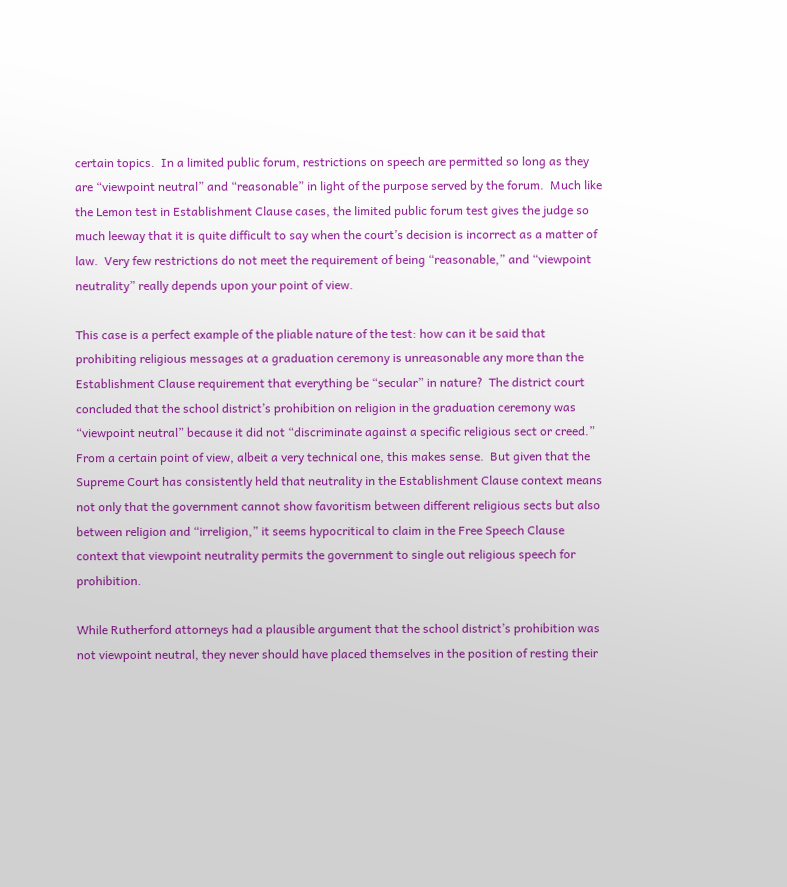certain topics.  In a limited public forum, restrictions on speech are permitted so long as they are “viewpoint neutral” and “reasonable” in light of the purpose served by the forum.  Much like the Lemon test in Establishment Clause cases, the limited public forum test gives the judge so much leeway that it is quite difficult to say when the court’s decision is incorrect as a matter of law.  Very few restrictions do not meet the requirement of being “reasonable,” and “viewpoint neutrality” really depends upon your point of view.

This case is a perfect example of the pliable nature of the test: how can it be said that prohibiting religious messages at a graduation ceremony is unreasonable any more than the Establishment Clause requirement that everything be “secular” in nature?  The district court concluded that the school district’s prohibition on religion in the graduation ceremony was “viewpoint neutral” because it did not “discriminate against a specific religious sect or creed.”  From a certain point of view, albeit a very technical one, this makes sense.  But given that the Supreme Court has consistently held that neutrality in the Establishment Clause context means not only that the government cannot show favoritism between different religious sects but also between religion and “irreligion,” it seems hypocritical to claim in the Free Speech Clause context that viewpoint neutrality permits the government to single out religious speech for prohibition.

While Rutherford attorneys had a plausible argument that the school district’s prohibition was not viewpoint neutral, they never should have placed themselves in the position of resting their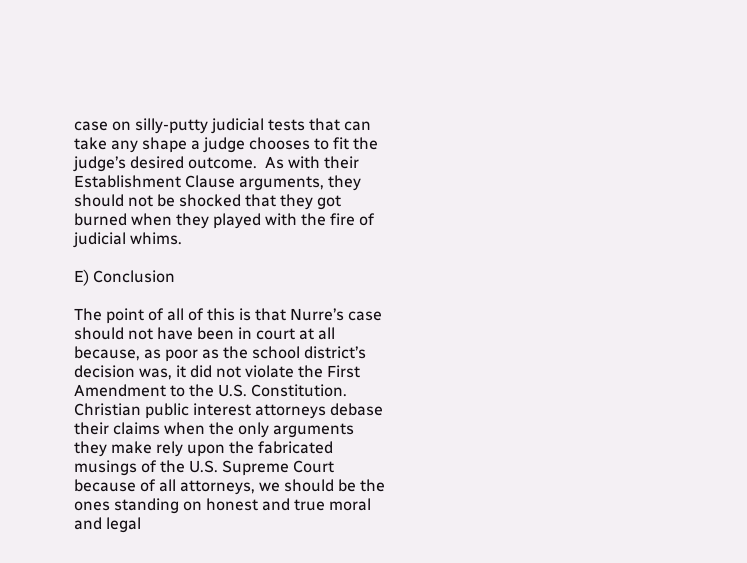case on silly-putty judicial tests that can take any shape a judge chooses to fit the judge’s desired outcome.  As with their Establishment Clause arguments, they should not be shocked that they got burned when they played with the fire of judicial whims.

E) Conclusion

The point of all of this is that Nurre’s case should not have been in court at all because, as poor as the school district’s decision was, it did not violate the First Amendment to the U.S. Constitution.  Christian public interest attorneys debase their claims when the only arguments they make rely upon the fabricated musings of the U.S. Supreme Court because of all attorneys, we should be the ones standing on honest and true moral and legal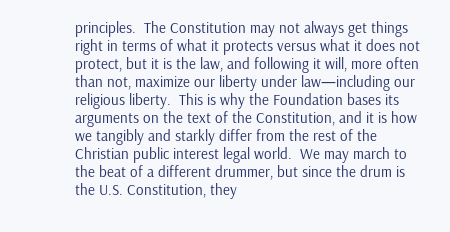principles.  The Constitution may not always get things right in terms of what it protects versus what it does not protect, but it is the law, and following it will, more often than not, maximize our liberty under law—including our religious liberty.  This is why the Foundation bases its arguments on the text of the Constitution, and it is how we tangibly and starkly differ from the rest of the Christian public interest legal world.  We may march to the beat of a different drummer, but since the drum is the U.S. Constitution, they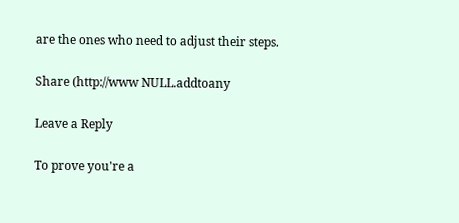are the ones who need to adjust their steps.

Share (http://www NULL.addtoany

Leave a Reply

To prove you're a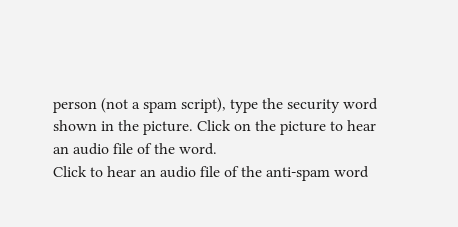person (not a spam script), type the security word shown in the picture. Click on the picture to hear an audio file of the word.
Click to hear an audio file of the anti-spam word